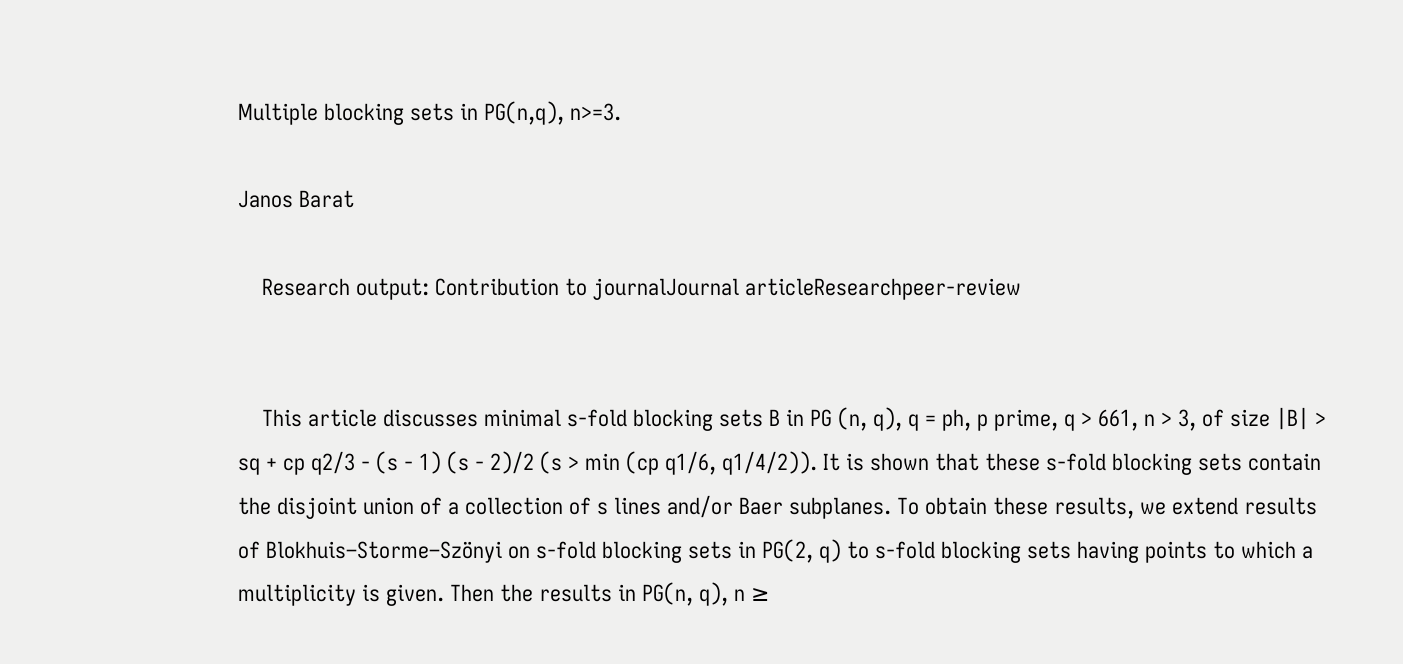Multiple blocking sets in PG(n,q), n>=3.

Janos Barat

    Research output: Contribution to journalJournal articleResearchpeer-review


    This article discusses minimal s-fold blocking sets B in PG (n, q), q = ph, p prime, q > 661, n > 3, of size |B| > sq + cp q2/3 - (s - 1) (s - 2)/2 (s > min (cp q1/6, q1/4/2)). It is shown that these s-fold blocking sets contain the disjoint union of a collection of s lines and/or Baer subplanes. To obtain these results, we extend results of Blokhuis–Storme–Szönyi on s-fold blocking sets in PG(2, q) to s-fold blocking sets having points to which a multiplicity is given. Then the results in PG(n, q), n ≥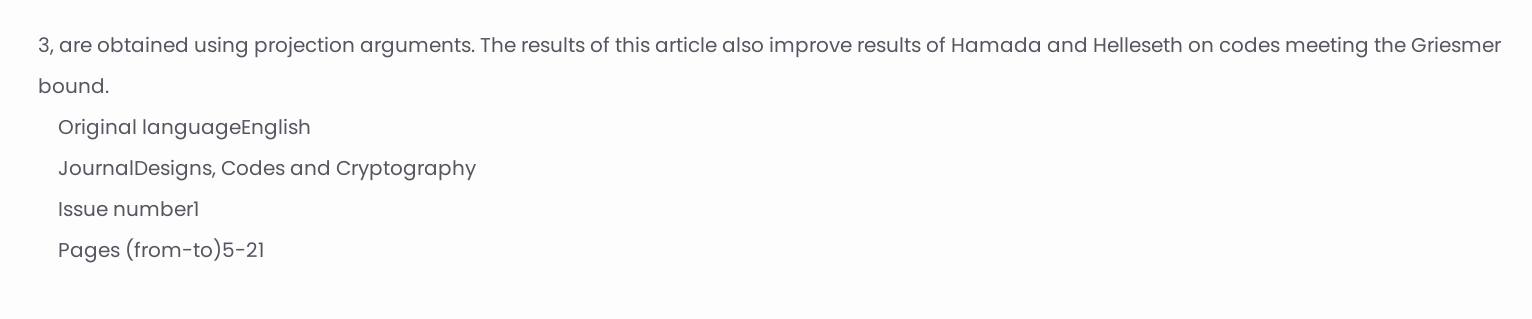3, are obtained using projection arguments. The results of this article also improve results of Hamada and Helleseth on codes meeting the Griesmer bound.
    Original languageEnglish
    JournalDesigns, Codes and Cryptography
    Issue number1
    Pages (from-to)5-21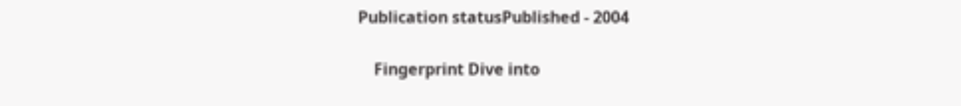Publication statusPublished - 2004

    Fingerprint Dive into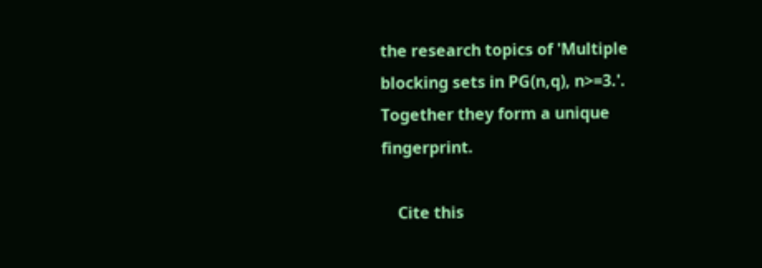the research topics of 'Multiple blocking sets in PG(n,q), n>=3.'. Together they form a unique fingerprint.

    Cite this